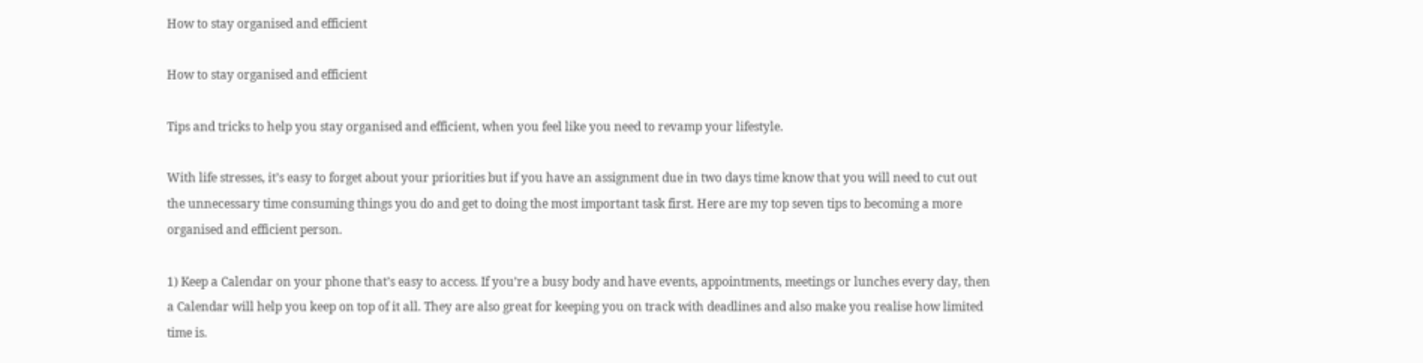How to stay organised and efficient

How to stay organised and efficient

Tips and tricks to help you stay organised and efficient, when you feel like you need to revamp your lifestyle.

With life stresses, it’s easy to forget about your priorities but if you have an assignment due in two days time know that you will need to cut out the unnecessary time consuming things you do and get to doing the most important task first. Here are my top seven tips to becoming a more organised and efficient person.

1) Keep a Calendar on your phone that’s easy to access. If you’re a busy body and have events, appointments, meetings or lunches every day, then a Calendar will help you keep on top of it all. They are also great for keeping you on track with deadlines and also make you realise how limited time is.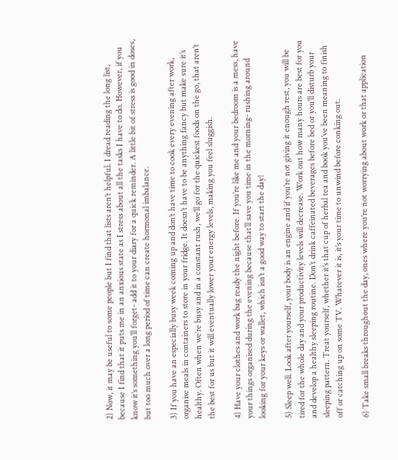2) Now, it may be useful to some people but I find that lists aren’t helpful. I dread reading the long list, because I find that it puts me in an anxious state as I stress about all the tasks I have to do. However, if you know it’s something you’ll forget- add it to your diary for a quick reminder. A little bit of stress is good in doses, but too much over a long period of time can create hormonal imbalance.

3) If you have an especially busy week coming up and don’t have time to cook every evening after work, organise meals in containers to store in your fridge. It doesn’t have to be anything fancy but make sure it’s healthy. Often when we’re busy and in a constant rush, we’ll go for the quickest foods on the go, that aren’t the best for us but it will eventually lower your energy levels, making you feel sluggish.

4) Have your clothes and work bag ready the night before. If you’re like me and your bedroom is a mess, have your things organised during the evening because that’ll save you time in the morning- rushing around looking for your keys or wallet, which isn’t a good way to start the day!

5) Sleep well. Look after yourself, your body is an engine and if you’re not giving it enough rest, you will be tired for the whole day and your productivity levels will decrease. Work out how many hours are best for you and develop a healthy sleeping routine. Don’t drink caffeinated beverages before bed or you’ll disturb your sleeping pattern. Treat yourself, whether it’s that cup of herbal tea and book you’ve been meaning to finish off or catching up on some TV. Whatever it is, it’s your time to unwind before conking out.

6) Take small breaks throughout the day, ones where you’re not worrying about work or that application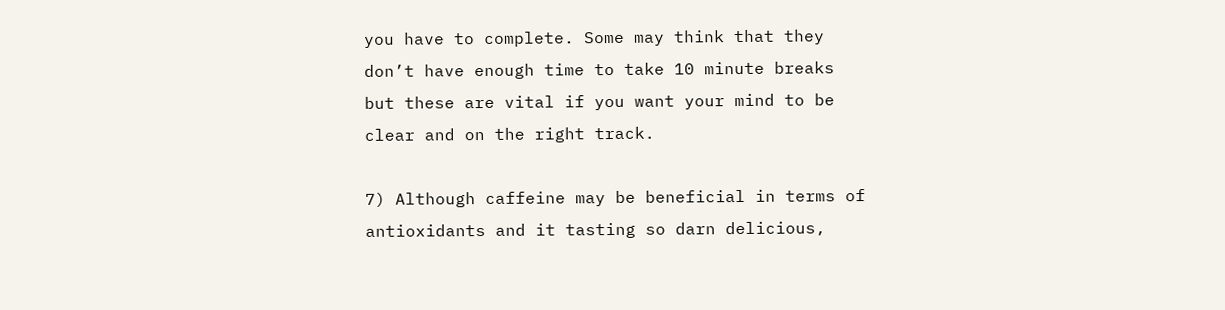you have to complete. Some may think that they don’t have enough time to take 10 minute breaks but these are vital if you want your mind to be clear and on the right track.

7) Although caffeine may be beneficial in terms of antioxidants and it tasting so darn delicious,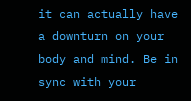it can actually have a downturn on your body and mind. Be in sync with your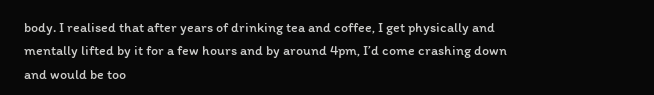body. I realised that after years of drinking tea and coffee, I get physically and mentally lifted by it for a few hours and by around 4pm, I’d come crashing down and would be too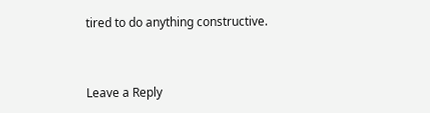tired to do anything constructive.


Leave a Reply